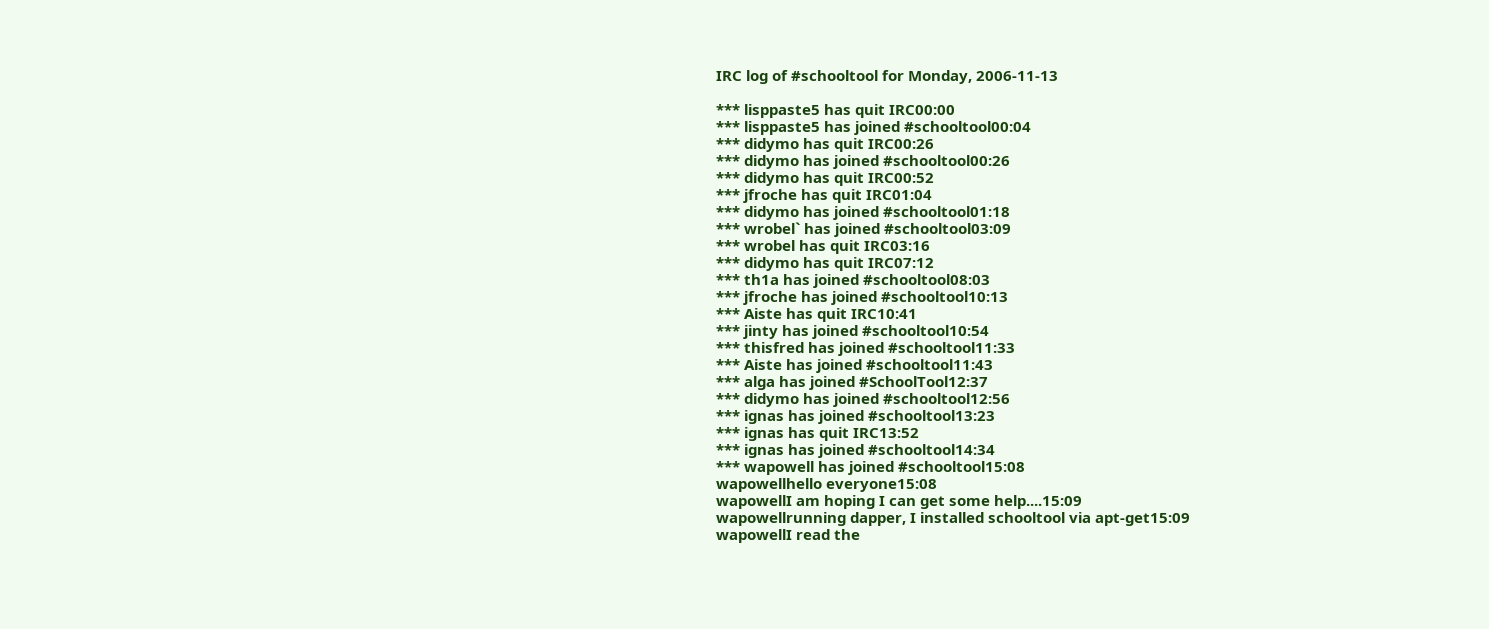IRC log of #schooltool for Monday, 2006-11-13

*** lisppaste5 has quit IRC00:00
*** lisppaste5 has joined #schooltool00:04
*** didymo has quit IRC00:26
*** didymo has joined #schooltool00:26
*** didymo has quit IRC00:52
*** jfroche has quit IRC01:04
*** didymo has joined #schooltool01:18
*** wrobel` has joined #schooltool03:09
*** wrobel has quit IRC03:16
*** didymo has quit IRC07:12
*** th1a has joined #schooltool08:03
*** jfroche has joined #schooltool10:13
*** Aiste has quit IRC10:41
*** jinty has joined #schooltool10:54
*** thisfred has joined #schooltool11:33
*** Aiste has joined #schooltool11:43
*** alga has joined #SchoolTool12:37
*** didymo has joined #schooltool12:56
*** ignas has joined #schooltool13:23
*** ignas has quit IRC13:52
*** ignas has joined #schooltool14:34
*** wapowell has joined #schooltool15:08
wapowellhello everyone15:08
wapowellI am hoping I can get some help....15:09
wapowellrunning dapper, I installed schooltool via apt-get15:09
wapowellI read the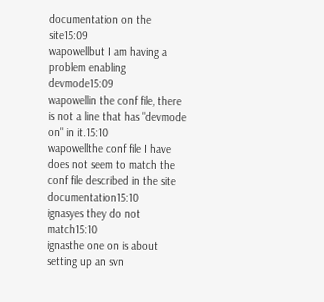documentation on the site15:09
wapowellbut I am having a problem enabling devmode15:09
wapowellin the conf file, there is not a line that has "devmode on" in it.15:10
wapowellthe conf file I have does not seem to match the conf file described in the site documentation15:10
ignasyes they do not match15:10
ignasthe one on is about setting up an svn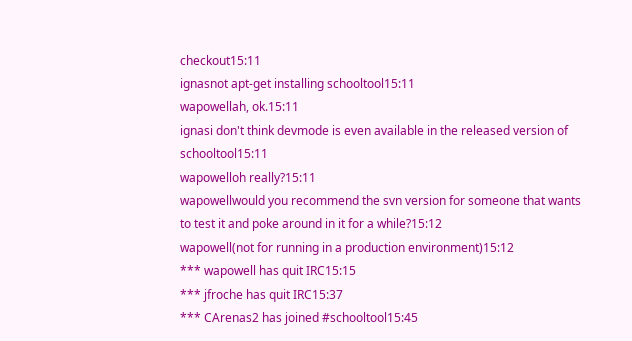checkout15:11
ignasnot apt-get installing schooltool15:11
wapowellah, ok.15:11
ignasi don't think devmode is even available in the released version of schooltool15:11
wapowelloh really?15:11
wapowellwould you recommend the svn version for someone that wants to test it and poke around in it for a while?15:12
wapowell(not for running in a production environment)15:12
*** wapowell has quit IRC15:15
*** jfroche has quit IRC15:37
*** CArenas2 has joined #schooltool15:45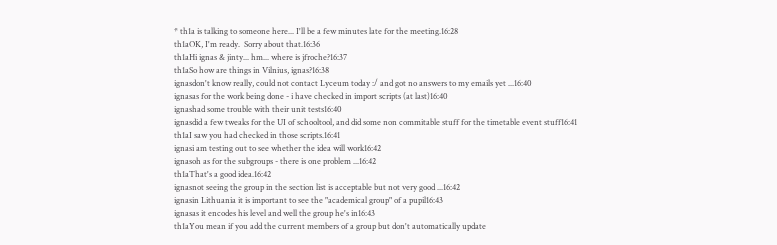* th1a is talking to someone here... I'll be a few minutes late for the meeting.16:28
th1aOK, I'm ready.  Sorry about that.16:36
th1aHi ignas & jinty... hm... where is jfroche?16:37
th1aSo how are things in Vilnius, ignas?16:38
ignasdon't know really, could not contact Lyceum today :/ and got no answers to my emails yet ...16:40
ignasas for the work being done - i have checked in import scripts (at last)16:40
ignashad some trouble with their unit tests16:40
ignasdid a few tweaks for the UI of schooltool, and did some non commitable stuff for the timetable event stuff16:41
th1aI saw you had checked in those scripts.16:41
ignasi am testing out to see whether the idea will work16:42
ignasoh as for the subgroups - there is one problem ...16:42
th1aThat's a good idea.16:42
ignasnot seeing the group in the section list is acceptable but not very good ...16:42
ignasin Lithuania it is important to see the "academical group" of a pupil16:43
ignasas it encodes his level and well the group he's in16:43
th1aYou mean if you add the current members of a group but don't automatically update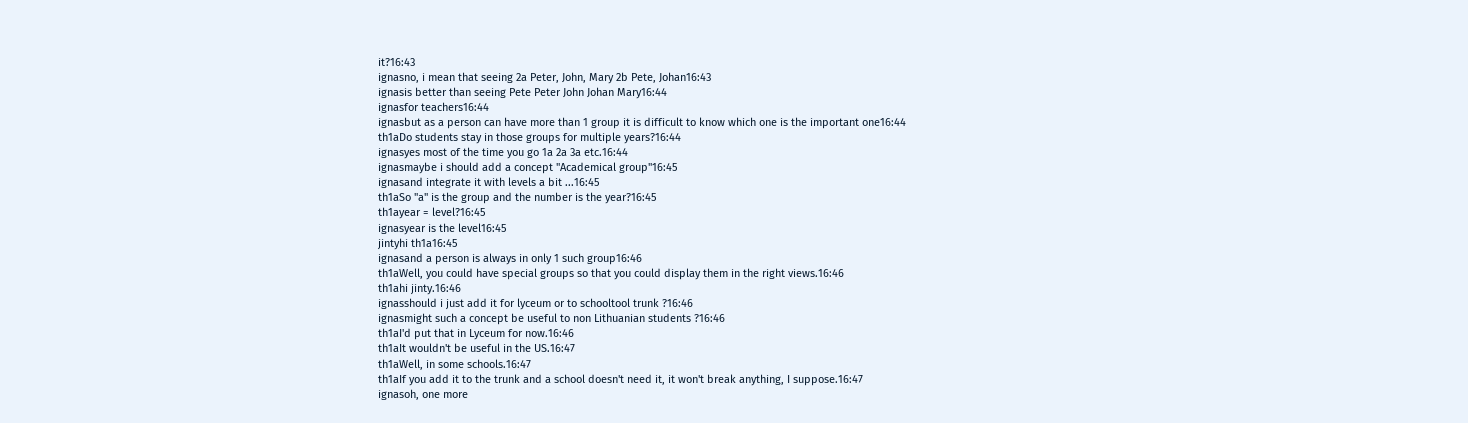it?16:43
ignasno, i mean that seeing 2a Peter, John, Mary 2b Pete, Johan16:43
ignasis better than seeing Pete Peter John Johan Mary16:44
ignasfor teachers16:44
ignasbut as a person can have more than 1 group it is difficult to know which one is the important one16:44
th1aDo students stay in those groups for multiple years?16:44
ignasyes most of the time you go 1a 2a 3a etc.16:44
ignasmaybe i should add a concept "Academical group"16:45
ignasand integrate it with levels a bit ...16:45
th1aSo "a" is the group and the number is the year?16:45
th1ayear = level?16:45
ignasyear is the level16:45
jintyhi th1a16:45
ignasand a person is always in only 1 such group16:46
th1aWell, you could have special groups so that you could display them in the right views.16:46
th1ahi jinty.16:46
ignasshould i just add it for lyceum or to schooltool trunk ?16:46
ignasmight such a concept be useful to non Lithuanian students ?16:46
th1aI'd put that in Lyceum for now.16:46
th1aIt wouldn't be useful in the US.16:47
th1aWell, in some schools.16:47
th1aIf you add it to the trunk and a school doesn't need it, it won't break anything, I suppose.16:47
ignasoh, one more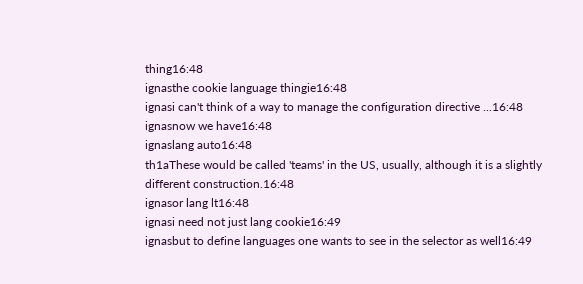thing16:48
ignasthe cookie language thingie16:48
ignasi can't think of a way to manage the configuration directive ...16:48
ignasnow we have16:48
ignaslang auto16:48
th1aThese would be called 'teams' in the US, usually, although it is a slightly different construction.16:48
ignasor lang lt16:48
ignasi need not just lang cookie16:49
ignasbut to define languages one wants to see in the selector as well16:49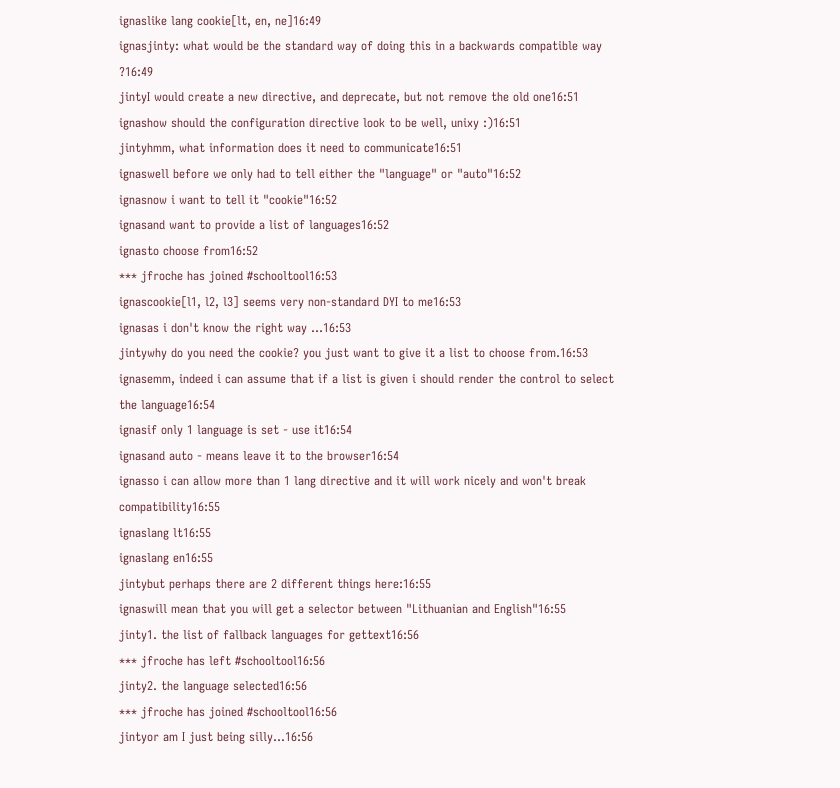ignaslike lang cookie[lt, en, ne]16:49
ignasjinty: what would be the standard way of doing this in a backwards compatible way ?16:49
jintyI would create a new directive, and deprecate, but not remove the old one16:51
ignashow should the configuration directive look to be well, unixy :)16:51
jintyhmm, what information does it need to communicate16:51
ignaswell before we only had to tell either the "language" or "auto"16:52
ignasnow i want to tell it "cookie"16:52
ignasand want to provide a list of languages16:52
ignasto choose from16:52
*** jfroche has joined #schooltool16:53
ignascookie[l1, l2, l3] seems very non-standard DYI to me16:53
ignasas i don't know the right way ...16:53
jintywhy do you need the cookie? you just want to give it a list to choose from.16:53
ignasemm, indeed i can assume that if a list is given i should render the control to select the language16:54
ignasif only 1 language is set - use it16:54
ignasand auto - means leave it to the browser16:54
ignasso i can allow more than 1 lang directive and it will work nicely and won't break compatibility16:55
ignaslang lt16:55
ignaslang en16:55
jintybut perhaps there are 2 different things here:16:55
ignaswill mean that you will get a selector between "Lithuanian and English"16:55
jinty1. the list of fallback languages for gettext16:56
*** jfroche has left #schooltool16:56
jinty2. the language selected16:56
*** jfroche has joined #schooltool16:56
jintyor am I just being silly...16:56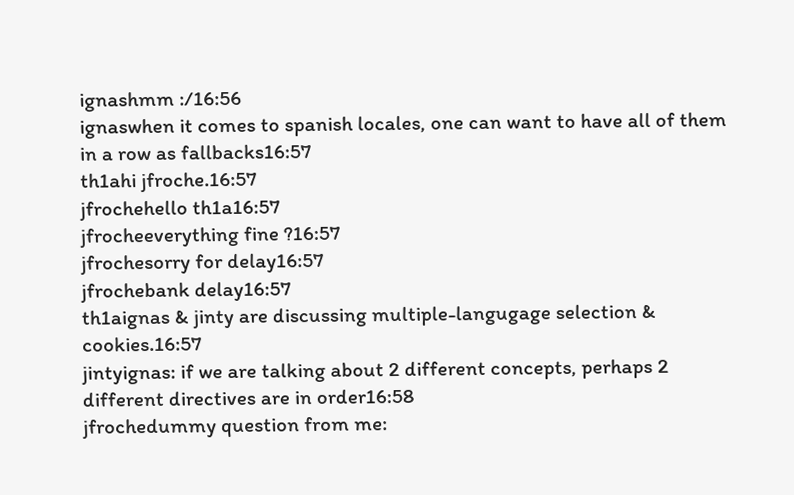ignashmm :/16:56
ignaswhen it comes to spanish locales, one can want to have all of them in a row as fallbacks16:57
th1ahi jfroche.16:57
jfrochehello th1a16:57
jfrocheeverything fine ?16:57
jfrochesorry for delay16:57
jfrochebank delay16:57
th1aignas & jinty are discussing multiple-langugage selection & cookies.16:57
jintyignas: if we are talking about 2 different concepts, perhaps 2 different directives are in order16:58
jfrochedummy question from me: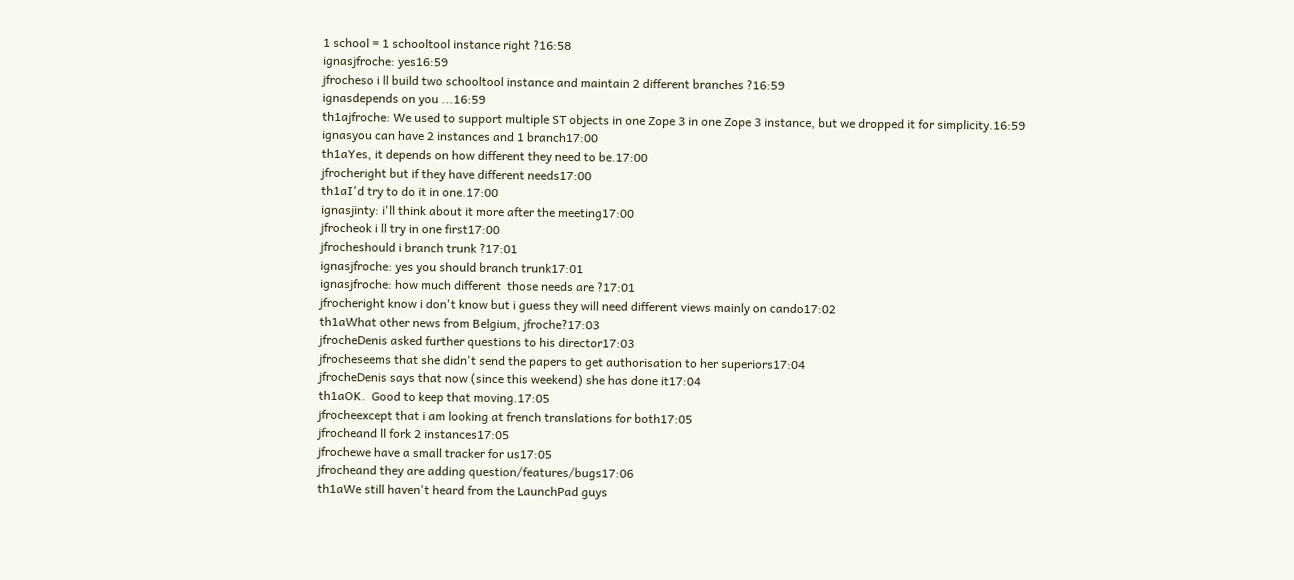1 school = 1 schooltool instance right ?16:58
ignasjfroche: yes16:59
jfrocheso i ll build two schooltool instance and maintain 2 different branches ?16:59
ignasdepends on you ...16:59
th1ajfroche: We used to support multiple ST objects in one Zope 3 in one Zope 3 instance, but we dropped it for simplicity.16:59
ignasyou can have 2 instances and 1 branch17:00
th1aYes, it depends on how different they need to be.17:00
jfrocheright but if they have different needs17:00
th1aI'd try to do it in one.17:00
ignasjinty: i'll think about it more after the meeting17:00
jfrocheok i ll try in one first17:00
jfrocheshould i branch trunk ?17:01
ignasjfroche: yes you should branch trunk17:01
ignasjfroche: how much different  those needs are ?17:01
jfrocheright know i don't know but i guess they will need different views mainly on cando17:02
th1aWhat other news from Belgium, jfroche?17:03
jfrocheDenis asked further questions to his director17:03
jfrocheseems that she didn't send the papers to get authorisation to her superiors17:04
jfrocheDenis says that now (since this weekend) she has done it17:04
th1aOK.  Good to keep that moving.17:05
jfrocheexcept that i am looking at french translations for both17:05
jfrocheand ll fork 2 instances17:05
jfrochewe have a small tracker for us17:05
jfrocheand they are adding question/features/bugs17:06
th1aWe still haven't heard from the LaunchPad guys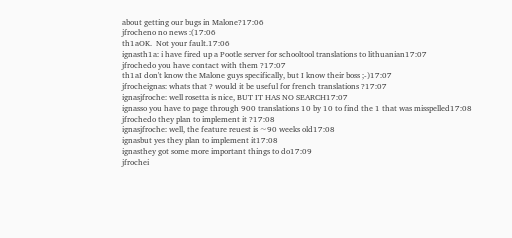about getting our bugs in Malone?17:06
jfrocheno no news :(17:06
th1aOK.  Not your fault.17:06
ignasth1a: i have fired up a Pootle server for schooltool translations to lithuanian17:07
jfrochedo you have contact with them ?17:07
th1aI don't know the Malone guys specifically, but I know their boss ;-)17:07
jfrocheignas: whats that ? would it be useful for french translations ?17:07
ignasjfroche: well rosetta is nice, BUT IT HAS NO SEARCH17:07
ignasso you have to page through 900 translations 10 by 10 to find the 1 that was misspelled17:08
jfrochedo they plan to implement it ?17:08
ignasjfroche: well, the feature reuest is ~90 weeks old17:08
ignasbut yes they plan to implement it17:08
ignasthey got some more important things to do17:09
jfrochei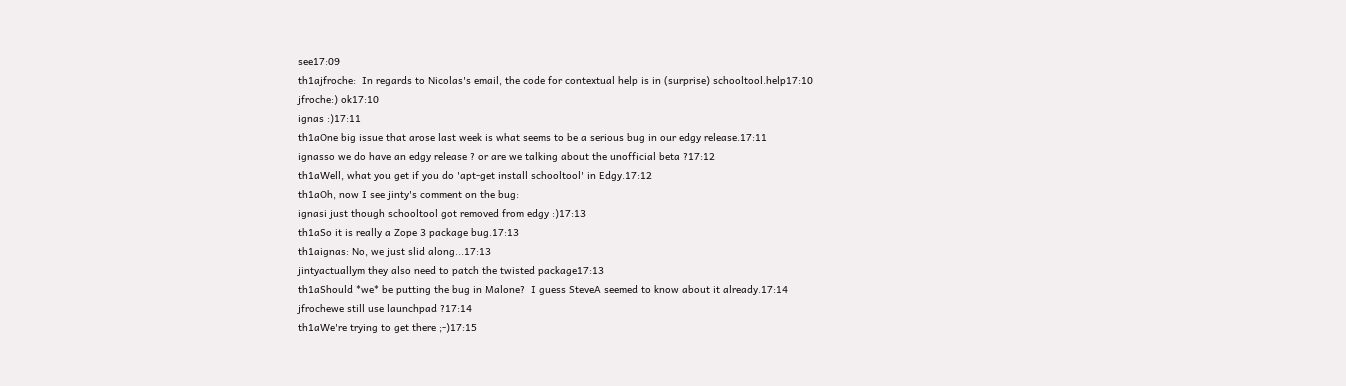see17:09
th1ajfroche:  In regards to Nicolas's email, the code for contextual help is in (surprise) schooltool.help17:10
jfroche:) ok17:10
ignas :)17:11
th1aOne big issue that arose last week is what seems to be a serious bug in our edgy release.17:11
ignasso we do have an edgy release ? or are we talking about the unofficial beta ?17:12
th1aWell, what you get if you do 'apt-get install schooltool' in Edgy.17:12
th1aOh, now I see jinty's comment on the bug:
ignasi just though schooltool got removed from edgy :)17:13
th1aSo it is really a Zope 3 package bug.17:13
th1aignas: No, we just slid along...17:13
jintyactuallym they also need to patch the twisted package17:13
th1aShould *we* be putting the bug in Malone?  I guess SteveA seemed to know about it already.17:14
jfrochewe still use launchpad ?17:14
th1aWe're trying to get there ;-)17:15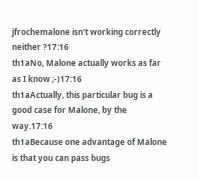jfrochemalone isn't working correctly neither ?17:16
th1aNo, Malone actually works as far as I know ;-)17:16
th1aActually, this particular bug is a good case for Malone, by the way.17:16
th1aBecause one advantage of Malone is that you can pass bugs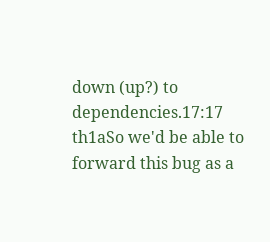down (up?) to dependencies.17:17
th1aSo we'd be able to forward this bug as a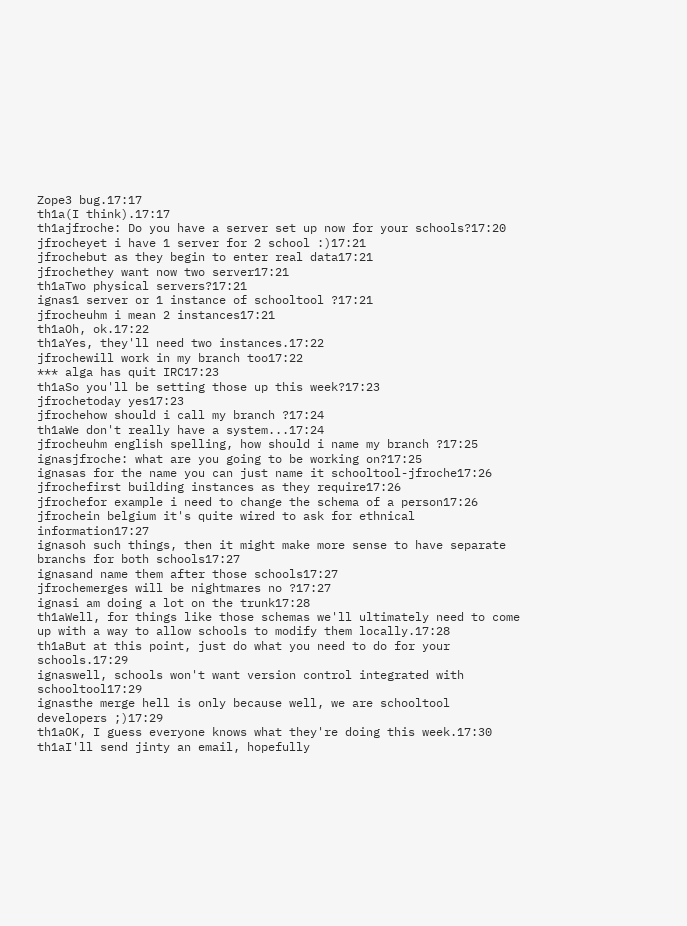Zope3 bug.17:17
th1a(I think).17:17
th1ajfroche: Do you have a server set up now for your schools?17:20
jfrocheyet i have 1 server for 2 school :)17:21
jfrochebut as they begin to enter real data17:21
jfrochethey want now two server17:21
th1aTwo physical servers?17:21
ignas1 server or 1 instance of schooltool ?17:21
jfrocheuhm i mean 2 instances17:21
th1aOh, ok.17:22
th1aYes, they'll need two instances.17:22
jfrochewill work in my branch too17:22
*** alga has quit IRC17:23
th1aSo you'll be setting those up this week?17:23
jfrochetoday yes17:23
jfrochehow should i call my branch ?17:24
th1aWe don't really have a system...17:24
jfrocheuhm english spelling, how should i name my branch ?17:25
ignasjfroche: what are you going to be working on?17:25
ignasas for the name you can just name it schooltool-jfroche17:26
jfrochefirst building instances as they require17:26
jfrochefor example i need to change the schema of a person17:26
jfrochein belgium it's quite wired to ask for ethnical information17:27
ignasoh such things, then it might make more sense to have separate branchs for both schools17:27
ignasand name them after those schools17:27
jfrochemerges will be nightmares no ?17:27
ignasi am doing a lot on the trunk17:28
th1aWell, for things like those schemas we'll ultimately need to come up with a way to allow schools to modify them locally.17:28
th1aBut at this point, just do what you need to do for your schools.17:29
ignaswell, schools won't want version control integrated with schooltool17:29
ignasthe merge hell is only because well, we are schooltool developers ;)17:29
th1aOK, I guess everyone knows what they're doing this week.17:30
th1aI'll send jinty an email, hopefully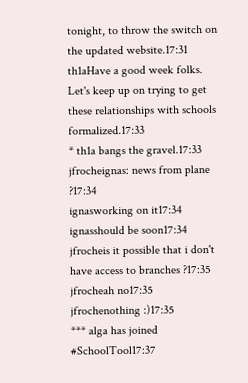tonight, to throw the switch on the updated website.17:31
th1aHave a good week folks.  Let's keep up on trying to get these relationships with schools formalized.17:33
* th1a bangs the gravel.17:33
jfrocheignas: news from plane ?17:34
ignasworking on it17:34
ignasshould be soon17:34
jfrocheis it possible that i don't have access to branches ?17:35
jfrocheah no17:35
jfrochenothing :)17:35
*** alga has joined #SchoolTool17:37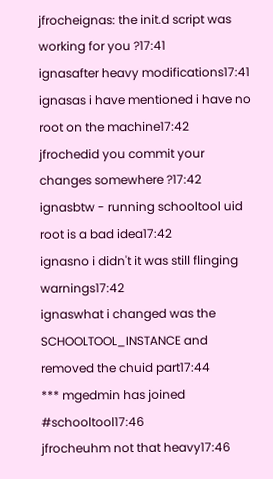jfrocheignas: the init.d script was working for you ?17:41
ignasafter heavy modifications17:41
ignasas i have mentioned i have no root on the machine17:42
jfrochedid you commit your changes somewhere ?17:42
ignasbtw - running schooltool uid root is a bad idea17:42
ignasno i didn't it was still flinging warnings17:42
ignaswhat i changed was the SCHOOLTOOL_INSTANCE and removed the chuid part17:44
*** mgedmin has joined #schooltool17:46
jfrocheuhm not that heavy17:46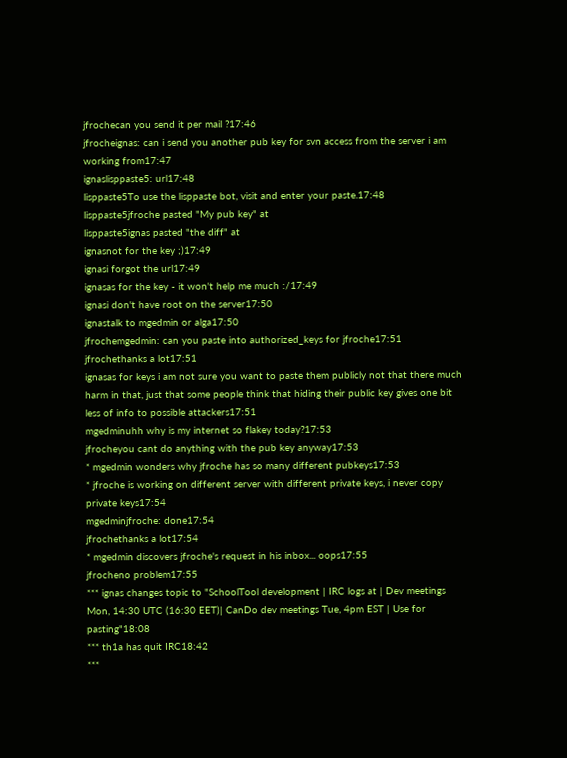jfrochecan you send it per mail ?17:46
jfrocheignas: can i send you another pub key for svn access from the server i am working from17:47
ignaslisppaste5: url17:48
lisppaste5To use the lisppaste bot, visit and enter your paste.17:48
lisppaste5jfroche pasted "My pub key" at
lisppaste5ignas pasted "the diff" at
ignasnot for the key ;)17:49
ignasi forgot the url17:49
ignasas for the key - it won't help me much :/17:49
ignasi don't have root on the server17:50
ignastalk to mgedmin or alga17:50
jfrochemgedmin: can you paste into authorized_keys for jfroche17:51
jfrochethanks a lot17:51
ignasas for keys i am not sure you want to paste them publicly not that there much harm in that, just that some people think that hiding their public key gives one bit less of info to possible attackers17:51
mgedminuhh why is my internet so flakey today?17:53
jfrocheyou cant do anything with the pub key anyway17:53
* mgedmin wonders why jfroche has so many different pubkeys17:53
* jfroche is working on different server with different private keys, i never copy private keys17:54
mgedminjfroche: done17:54
jfrochethanks a lot17:54
* mgedmin discovers jfroche's request in his inbox... oops17:55
jfrocheno problem17:55
*** ignas changes topic to "SchoolTool development | IRC logs at | Dev meetings Mon, 14:30 UTC (16:30 EET)| CanDo dev meetings Tue, 4pm EST | Use for pasting"18:08
*** th1a has quit IRC18:42
***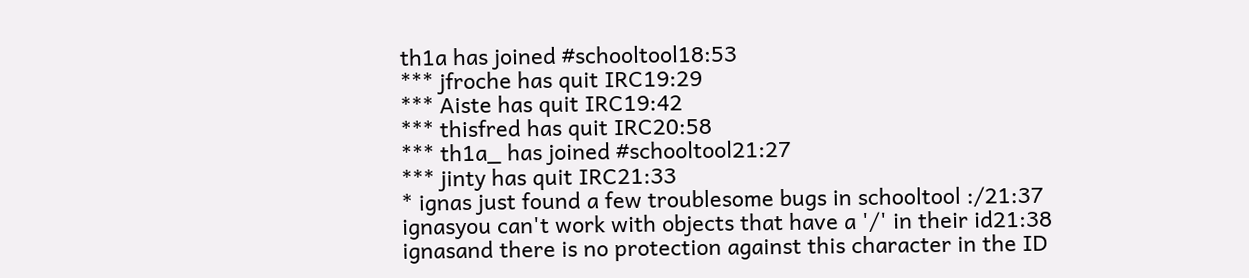th1a has joined #schooltool18:53
*** jfroche has quit IRC19:29
*** Aiste has quit IRC19:42
*** thisfred has quit IRC20:58
*** th1a_ has joined #schooltool21:27
*** jinty has quit IRC21:33
* ignas just found a few troublesome bugs in schooltool :/21:37
ignasyou can't work with objects that have a '/' in their id21:38
ignasand there is no protection against this character in the ID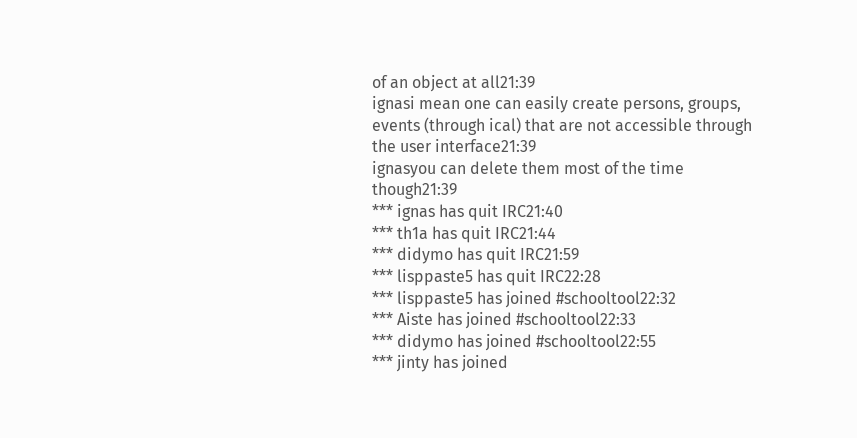of an object at all21:39
ignasi mean one can easily create persons, groups, events (through ical) that are not accessible through the user interface21:39
ignasyou can delete them most of the time though21:39
*** ignas has quit IRC21:40
*** th1a has quit IRC21:44
*** didymo has quit IRC21:59
*** lisppaste5 has quit IRC22:28
*** lisppaste5 has joined #schooltool22:32
*** Aiste has joined #schooltool22:33
*** didymo has joined #schooltool22:55
*** jinty has joined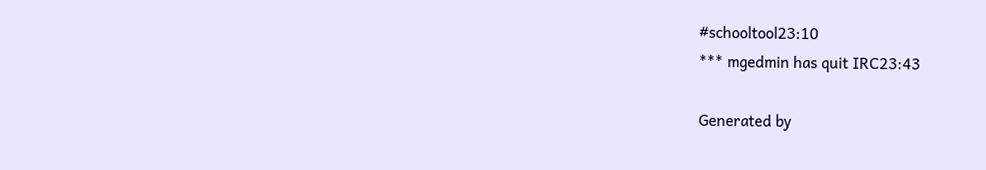#schooltool23:10
*** mgedmin has quit IRC23:43

Generated by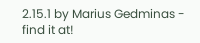2.15.1 by Marius Gedminas - find it at!